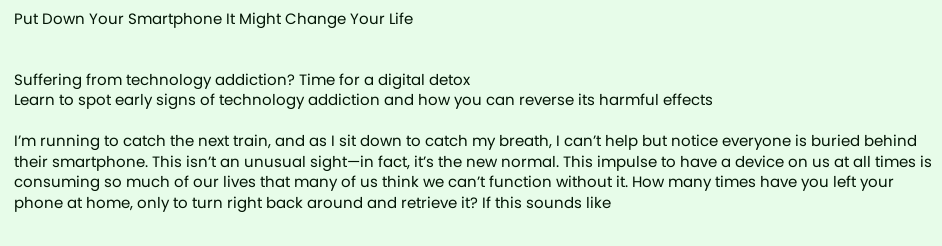Put Down Your Smartphone It Might Change Your Life


Suffering from technology addiction? Time for a digital detox
Learn to spot early signs of technology addiction and how you can reverse its harmful effects

I’m running to catch the next train, and as I sit down to catch my breath, I can’t help but notice everyone is buried behind their smartphone. This isn’t an unusual sight—in fact, it’s the new normal. This impulse to have a device on us at all times is consuming so much of our lives that many of us think we can’t function without it. How many times have you left your phone at home, only to turn right back around and retrieve it? If this sounds like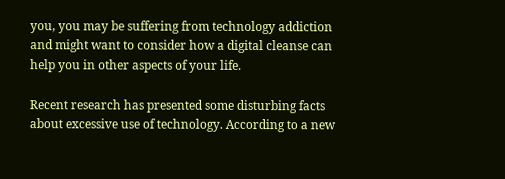you, you may be suffering from technology addiction and might want to consider how a digital cleanse can help you in other aspects of your life.

Recent research has presented some disturbing facts about excessive use of technology. According to a new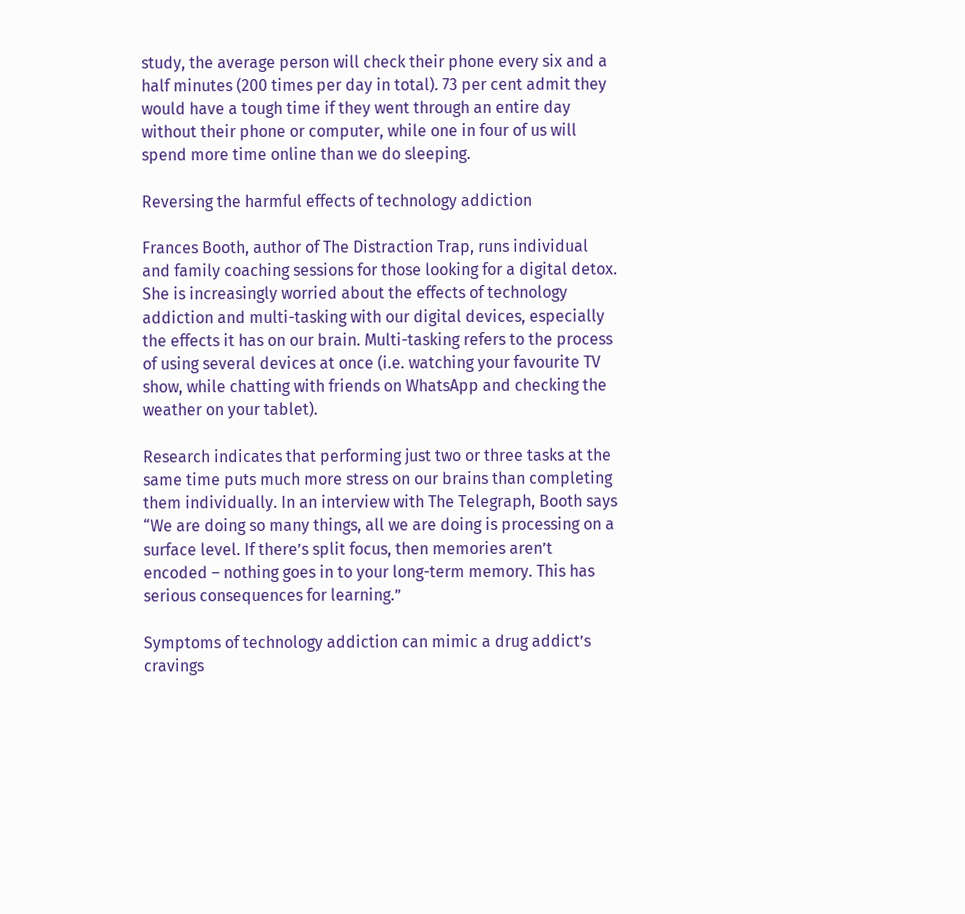study, the average person will check their phone every six and a half minutes (200 times per day in total). 73 per cent admit they would have a tough time if they went through an entire day without their phone or computer, while one in four of us will spend more time online than we do sleeping.

Reversing the harmful effects of technology addiction

Frances Booth, author of The Distraction Trap, runs individual and family coaching sessions for those looking for a digital detox. She is increasingly worried about the effects of technology addiction and multi-tasking with our digital devices, especially the effects it has on our brain. Multi-tasking refers to the process of using several devices at once (i.e. watching your favourite TV show, while chatting with friends on WhatsApp and checking the weather on your tablet).

Research indicates that performing just two or three tasks at the same time puts much more stress on our brains than completing them individually. In an interview with The Telegraph, Booth says “We are doing so many things, all we are doing is processing on a surface level. If there’s split focus, then memories aren’t encoded – nothing goes in to your long-term memory. This has serious consequences for learning.”

Symptoms of technology addiction can mimic a drug addict’s cravings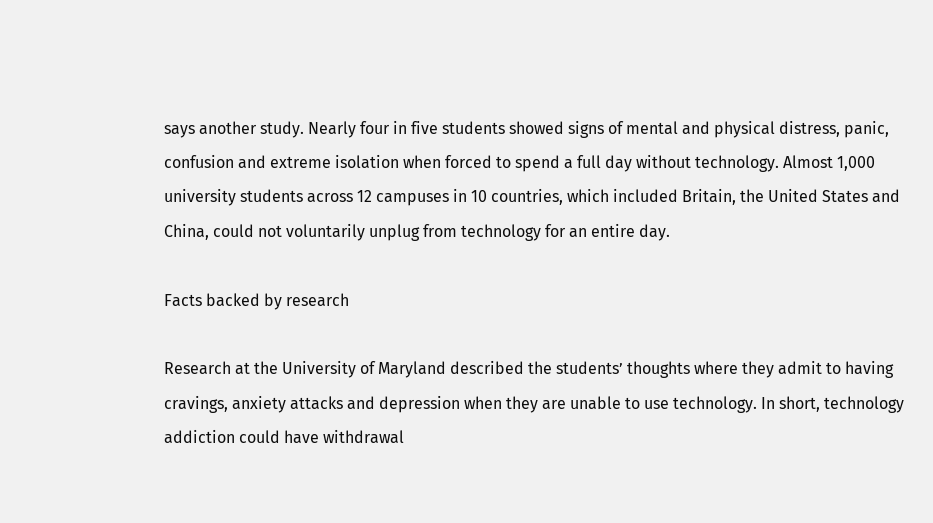says another study. Nearly four in five students showed signs of mental and physical distress, panic, confusion and extreme isolation when forced to spend a full day without technology. Almost 1,000 university students across 12 campuses in 10 countries, which included Britain, the United States and China, could not voluntarily unplug from technology for an entire day.

Facts backed by research

Research at the University of Maryland described the students’ thoughts where they admit to having cravings, anxiety attacks and depression when they are unable to use technology. In short, technology addiction could have withdrawal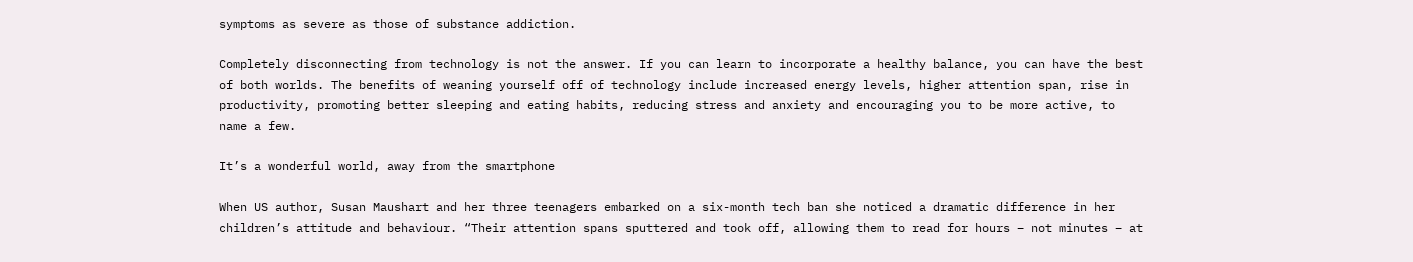symptoms as severe as those of substance addiction.

Completely disconnecting from technology is not the answer. If you can learn to incorporate a healthy balance, you can have the best of both worlds. The benefits of weaning yourself off of technology include increased energy levels, higher attention span, rise in productivity, promoting better sleeping and eating habits, reducing stress and anxiety and encouraging you to be more active, to name a few.

It’s a wonderful world, away from the smartphone

When US author, Susan Maushart and her three teenagers embarked on a six-month tech ban she noticed a dramatic difference in her children’s attitude and behaviour. “Their attention spans sputtered and took off, allowing them to read for hours – not minutes – at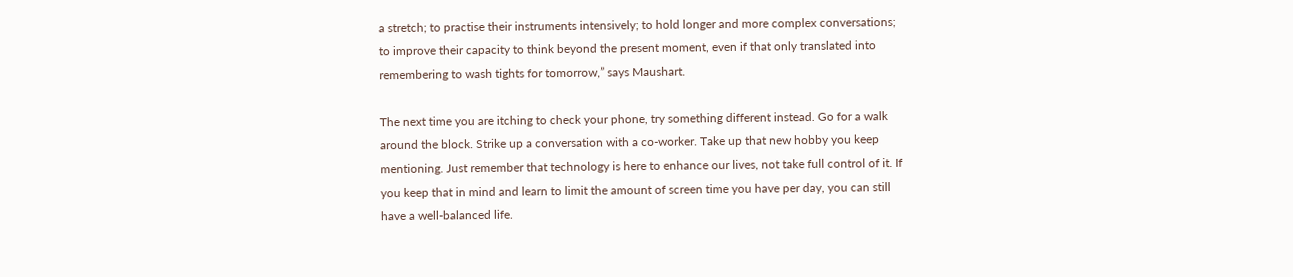a stretch; to practise their instruments intensively; to hold longer and more complex conversations; to improve their capacity to think beyond the present moment, even if that only translated into remembering to wash tights for tomorrow,” says Maushart.

The next time you are itching to check your phone, try something different instead. Go for a walk around the block. Strike up a conversation with a co-worker. Take up that new hobby you keep mentioning. Just remember that technology is here to enhance our lives, not take full control of it. If you keep that in mind and learn to limit the amount of screen time you have per day, you can still have a well-balanced life.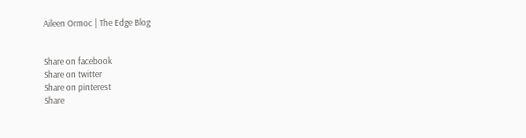Aileen Ormoc | The Edge Blog


Share on facebook
Share on twitter
Share on pinterest
Share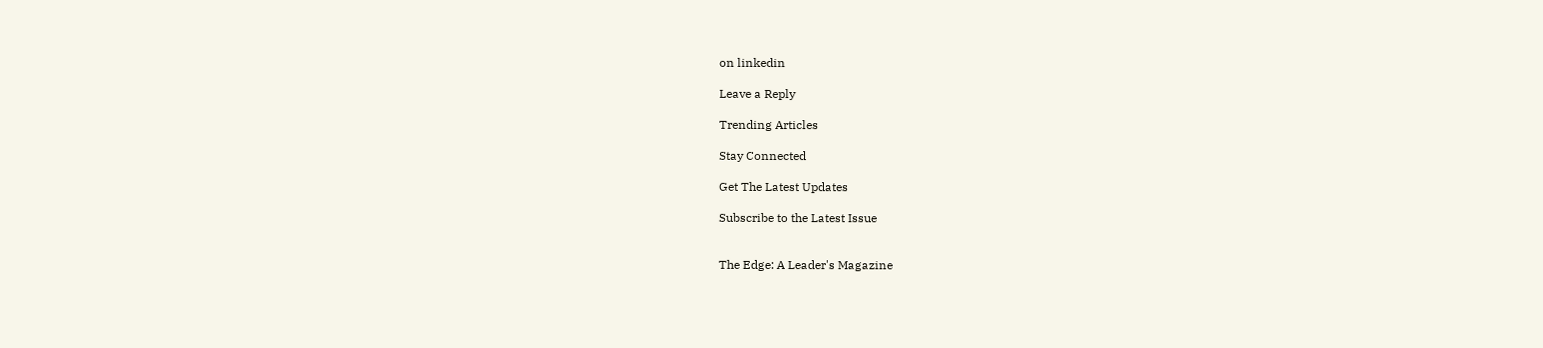on linkedin

Leave a Reply

Trending Articles

Stay Connected

Get The Latest Updates

Subscribe to the Latest Issue


The Edge: A Leader's Magazine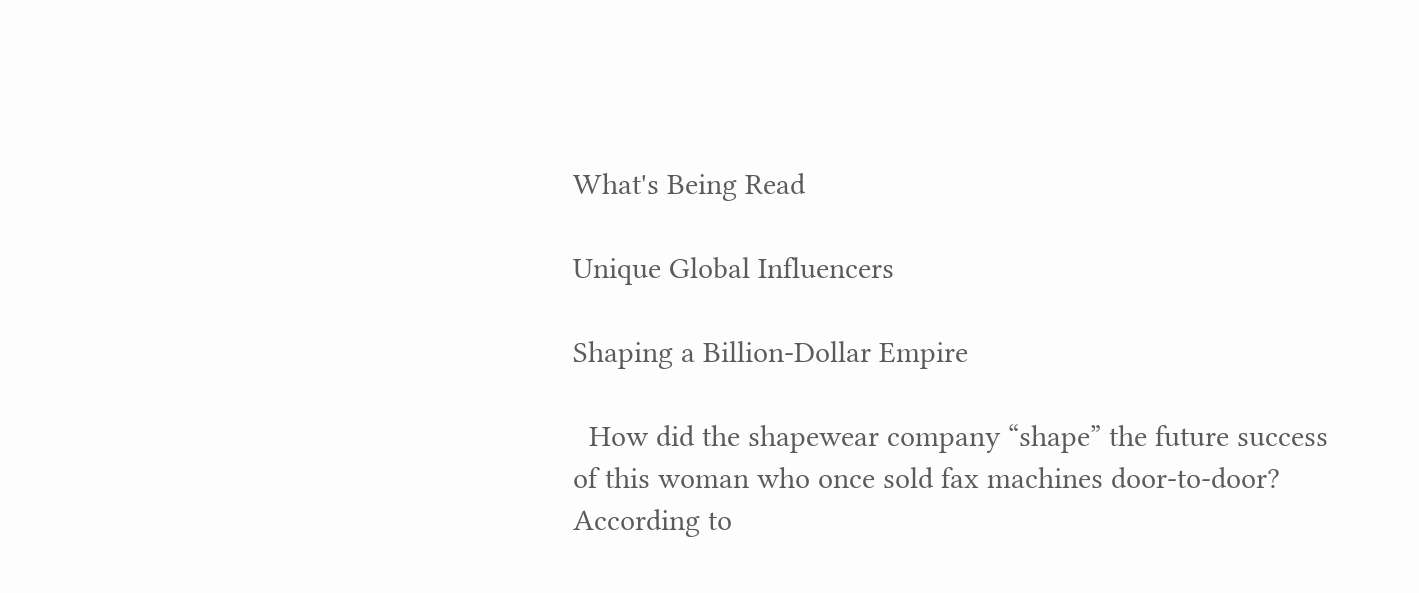What's Being Read

Unique Global Influencers

Shaping a Billion-Dollar Empire

  How did the shapewear company “shape” the future success of this woman who once sold fax machines door-to-door? According to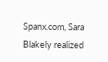Spanx.com, Sara Blakely realized